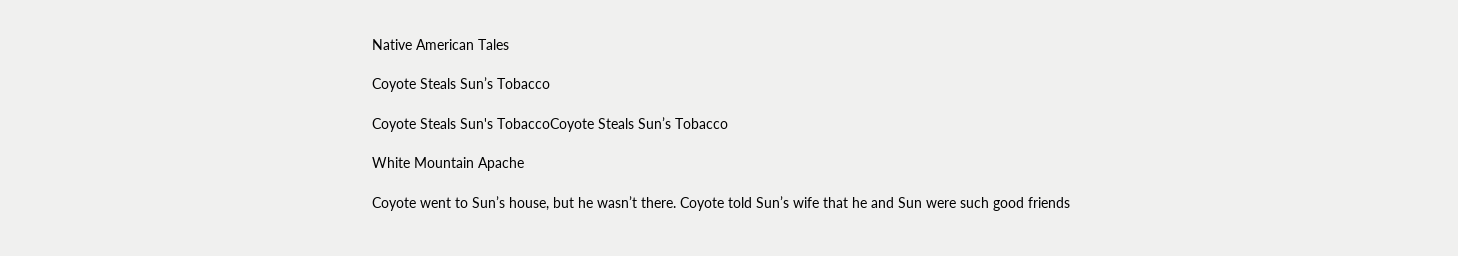Native American Tales

Coyote Steals Sun’s Tobacco

Coyote Steals Sun's TobaccoCoyote Steals Sun’s Tobacco

White Mountain Apache

Coyote went to Sun’s house, but he wasn’t there. Coyote told Sun’s wife that he and Sun were such good friends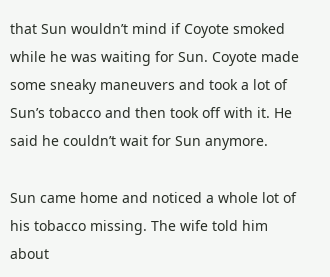that Sun wouldn’t mind if Coyote smoked while he was waiting for Sun. Coyote made some sneaky maneuvers and took a lot of Sun’s tobacco and then took off with it. He said he couldn’t wait for Sun anymore.

Sun came home and noticed a whole lot of his tobacco missing. The wife told him about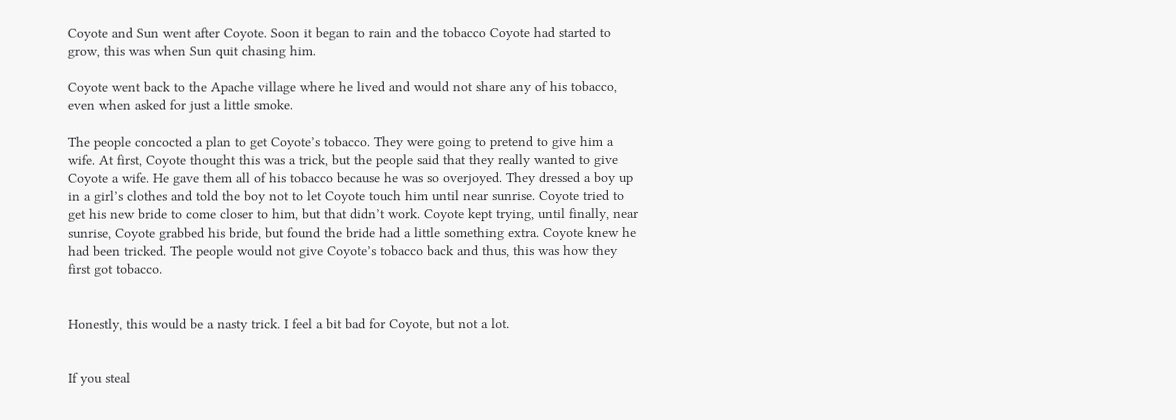Coyote and Sun went after Coyote. Soon it began to rain and the tobacco Coyote had started to grow, this was when Sun quit chasing him.

Coyote went back to the Apache village where he lived and would not share any of his tobacco, even when asked for just a little smoke.

The people concocted a plan to get Coyote’s tobacco. They were going to pretend to give him a wife. At first, Coyote thought this was a trick, but the people said that they really wanted to give Coyote a wife. He gave them all of his tobacco because he was so overjoyed. They dressed a boy up in a girl’s clothes and told the boy not to let Coyote touch him until near sunrise. Coyote tried to get his new bride to come closer to him, but that didn’t work. Coyote kept trying, until finally, near sunrise, Coyote grabbed his bride, but found the bride had a little something extra. Coyote knew he had been tricked. The people would not give Coyote’s tobacco back and thus, this was how they first got tobacco.


Honestly, this would be a nasty trick. I feel a bit bad for Coyote, but not a lot.


If you steal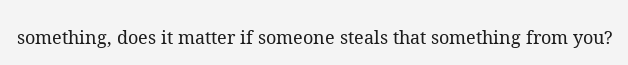something, does it matter if someone steals that something from you?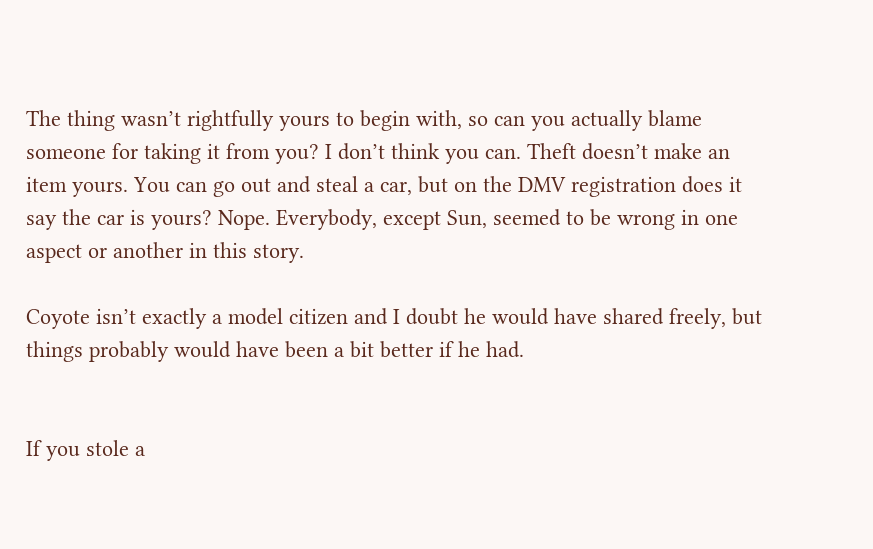The thing wasn’t rightfully yours to begin with, so can you actually blame someone for taking it from you? I don’t think you can. Theft doesn’t make an item yours. You can go out and steal a car, but on the DMV registration does it say the car is yours? Nope. Everybody, except Sun, seemed to be wrong in one aspect or another in this story.

Coyote isn’t exactly a model citizen and I doubt he would have shared freely, but things probably would have been a bit better if he had.


If you stole a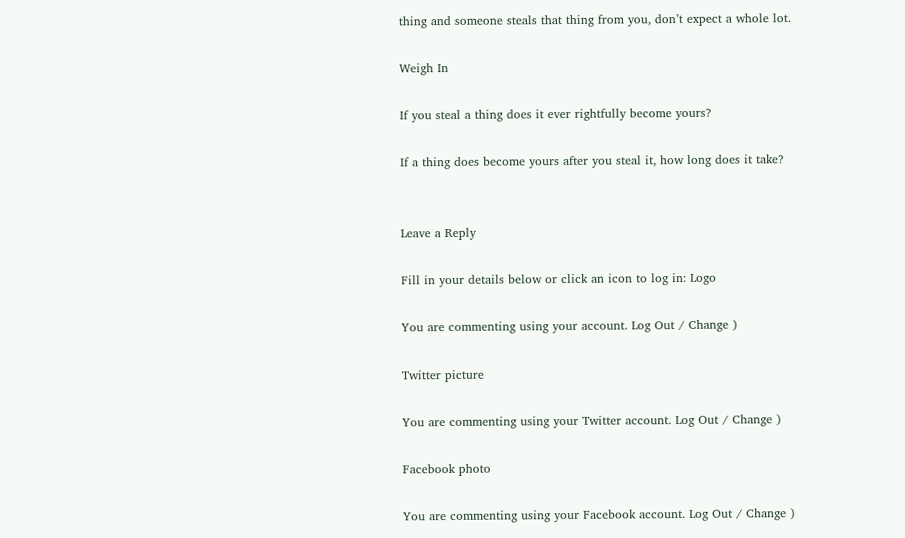thing and someone steals that thing from you, don’t expect a whole lot.

Weigh In

If you steal a thing does it ever rightfully become yours?

If a thing does become yours after you steal it, how long does it take?


Leave a Reply

Fill in your details below or click an icon to log in: Logo

You are commenting using your account. Log Out / Change )

Twitter picture

You are commenting using your Twitter account. Log Out / Change )

Facebook photo

You are commenting using your Facebook account. Log Out / Change )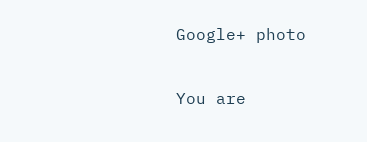Google+ photo

You are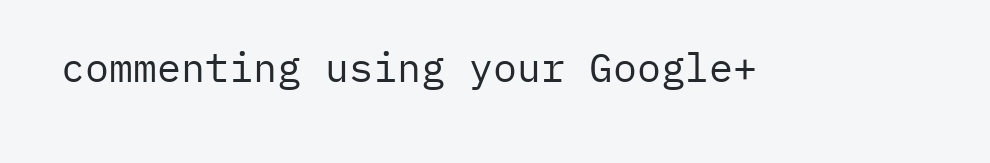commenting using your Google+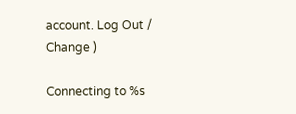account. Log Out / Change )

Connecting to %s